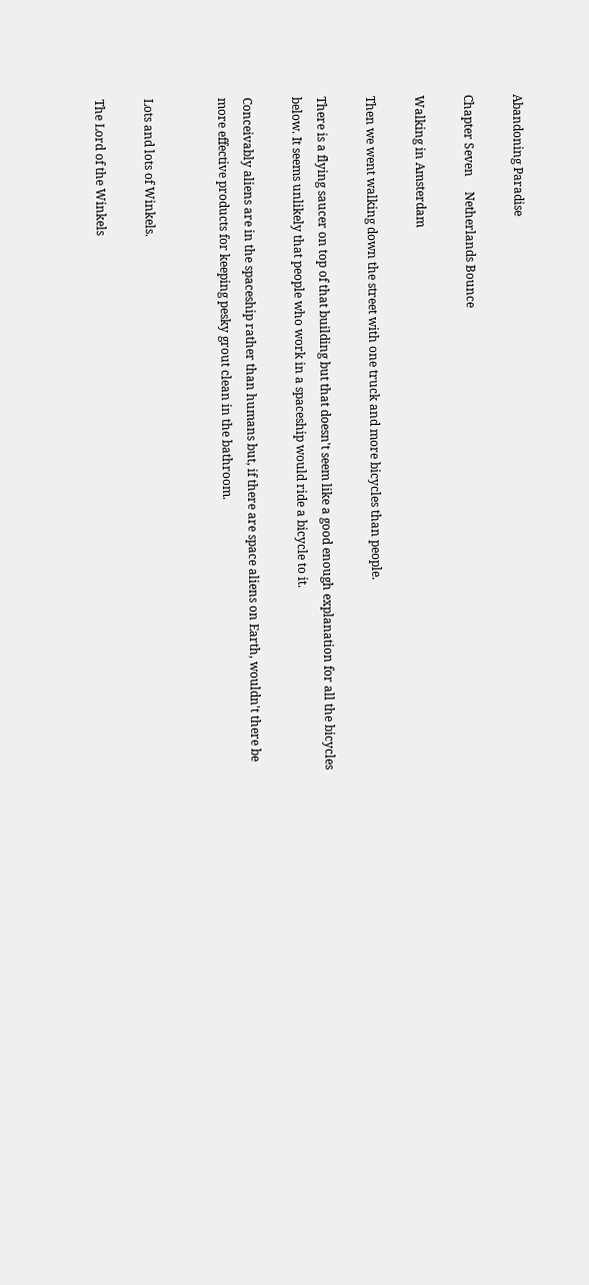Abandoning Paradise

Chapter Seven     Netherlands Bounce

Walking in Amsterdam

Then we went walking down the street with one truck and more bicycles than people.

There is a flying saucer on top of that building but that doesn't seem like a good enough explanation for all the bicycles below. It seems unlikely that people who work in a spaceship would ride a bicycle to it.

Conceivably aliens are in the spaceship rather than humans but, if there are space aliens on Earth, wouldn't there be more effective products for keeping pesky grout clean in the bathroom.


Lots and lots of Winkels.

The Lord of the Winkels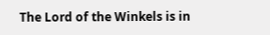The Lord of the Winkels is in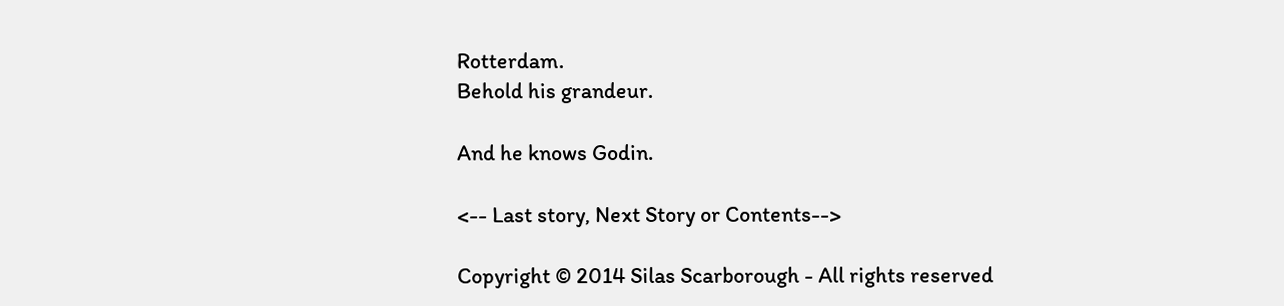Rotterdam.
Behold his grandeur.

And he knows Godin.

<-- Last story, Next Story or Contents-->

Copyright © 2014 Silas Scarborough - All rights reserved